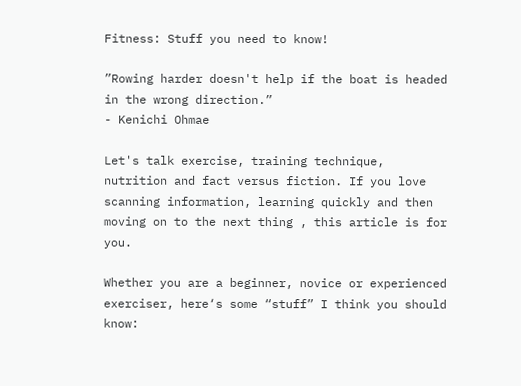Fitness: Stuff you need to know!

”Rowing harder doesn't help if the boat is headed in the wrong direction.”
- Kenichi Ohmae

Let's talk exercise, training technique, nutrition and fact versus fiction. If you love scanning information, learning quickly and then moving on to the next thing , this article is for you.

Whether you are a beginner, novice or experienced exerciser, here‘s some “stuff” I think you should know: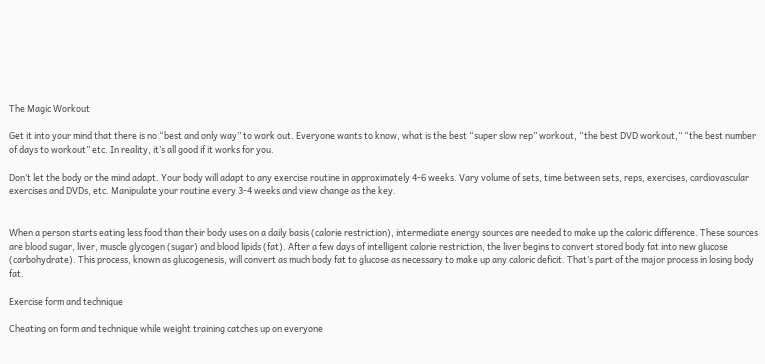The Magic Workout

Get it into your mind that there is no “best and only way” to work out. Everyone wants to know, what is the best “super slow rep” workout, “the best DVD workout,” “the best number of days to workout” etc. In reality, it’s all good if it works for you.

Don’t let the body or the mind adapt. Your body will adapt to any exercise routine in approximately 4-6 weeks. Vary volume of sets, time between sets, reps, exercises, cardiovascular exercises and DVDs, etc. Manipulate your routine every 3-4 weeks and view change as the key.


When a person starts eating less food than their body uses on a daily basis (calorie restriction), intermediate energy sources are needed to make up the caloric difference. These sources are blood sugar, liver, muscle glycogen (sugar) and blood lipids (fat). After a few days of intelligent calorie restriction, the liver begins to convert stored body fat into new glucose (carbohydrate). This process, known as glucogenesis, will convert as much body fat to glucose as necessary to make up any caloric deficit. That’s part of the major process in losing body fat.

Exercise form and technique

Cheating on form and technique while weight training catches up on everyone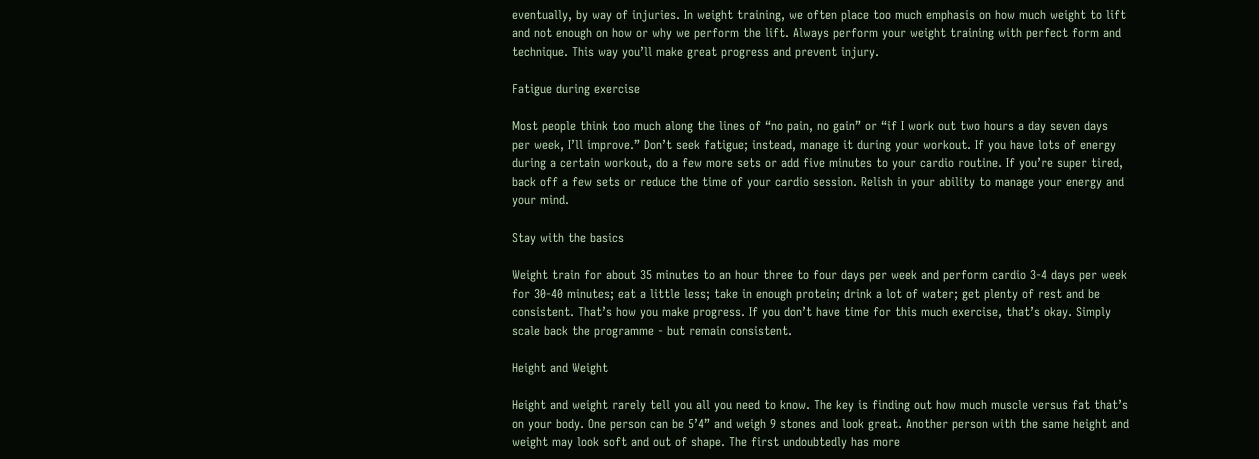eventually, by way of injuries. In weight training, we often place too much emphasis on how much weight to lift and not enough on how or why we perform the lift. Always perform your weight training with perfect form and technique. This way you’ll make great progress and prevent injury.

Fatigue during exercise

Most people think too much along the lines of “no pain, no gain” or “if I work out two hours a day seven days per week, I’ll improve.” Don’t seek fatigue; instead, manage it during your workout. If you have lots of energy during a certain workout, do a few more sets or add five minutes to your cardio routine. If you’re super tired, back off a few sets or reduce the time of your cardio session. Relish in your ability to manage your energy and your mind.

Stay with the basics

Weight train for about 35 minutes to an hour three to four days per week and perform cardio 3-4 days per week for 30-40 minutes; eat a little less; take in enough protein; drink a lot of water; get plenty of rest and be consistent. That’s how you make progress. If you don’t have time for this much exercise, that’s okay. Simply scale back the programme - but remain consistent.

Height and Weight

Height and weight rarely tell you all you need to know. The key is finding out how much muscle versus fat that’s on your body. One person can be 5’4” and weigh 9 stones and look great. Another person with the same height and weight may look soft and out of shape. The first undoubtedly has more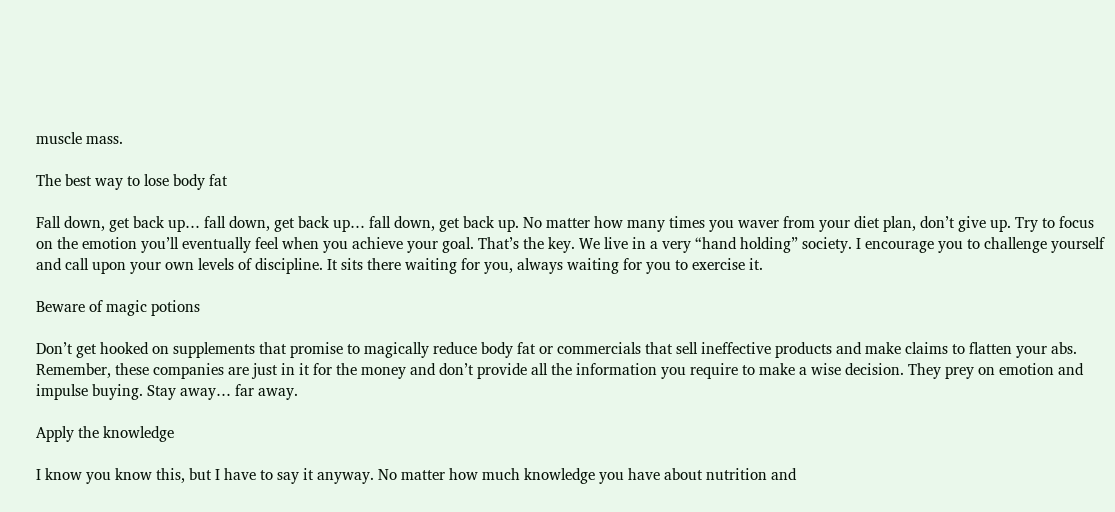muscle mass.

The best way to lose body fat

Fall down, get back up… fall down, get back up… fall down, get back up. No matter how many times you waver from your diet plan, don’t give up. Try to focus on the emotion you’ll eventually feel when you achieve your goal. That’s the key. We live in a very “hand holding” society. I encourage you to challenge yourself and call upon your own levels of discipline. It sits there waiting for you, always waiting for you to exercise it.

Beware of magic potions

Don’t get hooked on supplements that promise to magically reduce body fat or commercials that sell ineffective products and make claims to flatten your abs. Remember, these companies are just in it for the money and don’t provide all the information you require to make a wise decision. They prey on emotion and impulse buying. Stay away… far away.

Apply the knowledge

I know you know this, but I have to say it anyway. No matter how much knowledge you have about nutrition and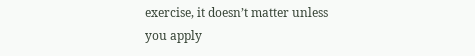exercise, it doesn’t matter unless you apply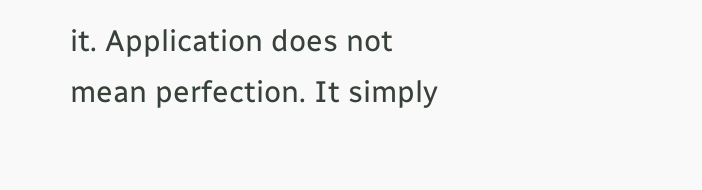it. Application does not mean perfection. It simply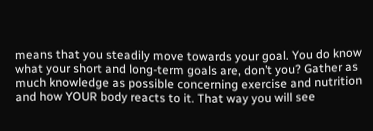means that you steadily move towards your goal. You do know what your short and long-term goals are, don’t you? Gather as much knowledge as possible concerning exercise and nutrition and how YOUR body reacts to it. That way you will see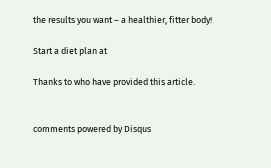the results you want – a healthier, fitter body!

Start a diet plan at

Thanks to who have provided this article.


comments powered by Disqus